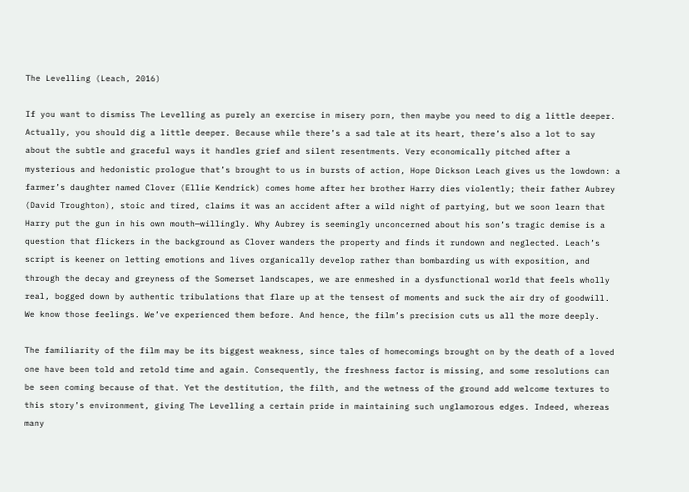The Levelling (Leach, 2016)

If you want to dismiss The Levelling as purely an exercise in misery porn, then maybe you need to dig a little deeper. Actually, you should dig a little deeper. Because while there’s a sad tale at its heart, there’s also a lot to say about the subtle and graceful ways it handles grief and silent resentments. Very economically pitched after a mysterious and hedonistic prologue that’s brought to us in bursts of action, Hope Dickson Leach gives us the lowdown: a farmer’s daughter named Clover (Ellie Kendrick) comes home after her brother Harry dies violently; their father Aubrey (David Troughton), stoic and tired, claims it was an accident after a wild night of partying, but we soon learn that Harry put the gun in his own mouth—willingly. Why Aubrey is seemingly unconcerned about his son’s tragic demise is a question that flickers in the background as Clover wanders the property and finds it rundown and neglected. Leach’s script is keener on letting emotions and lives organically develop rather than bombarding us with exposition, and through the decay and greyness of the Somerset landscapes, we are enmeshed in a dysfunctional world that feels wholly real, bogged down by authentic tribulations that flare up at the tensest of moments and suck the air dry of goodwill. We know those feelings. We’ve experienced them before. And hence, the film’s precision cuts us all the more deeply.

The familiarity of the film may be its biggest weakness, since tales of homecomings brought on by the death of a loved one have been told and retold time and again. Consequently, the freshness factor is missing, and some resolutions can be seen coming because of that. Yet the destitution, the filth, and the wetness of the ground add welcome textures to this story’s environment, giving The Levelling a certain pride in maintaining such unglamorous edges. Indeed, whereas many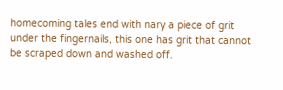homecoming tales end with nary a piece of grit under the fingernails, this one has grit that cannot be scraped down and washed off.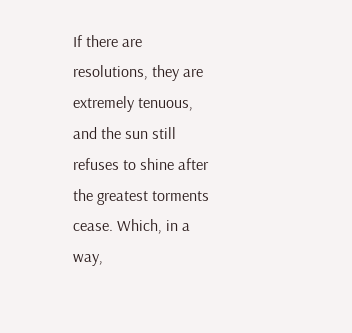If there are resolutions, they are extremely tenuous, and the sun still refuses to shine after the greatest torments cease. Which, in a way,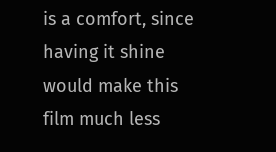is a comfort, since having it shine would make this film much less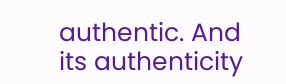authentic. And its authenticity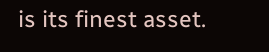is its finest asset.